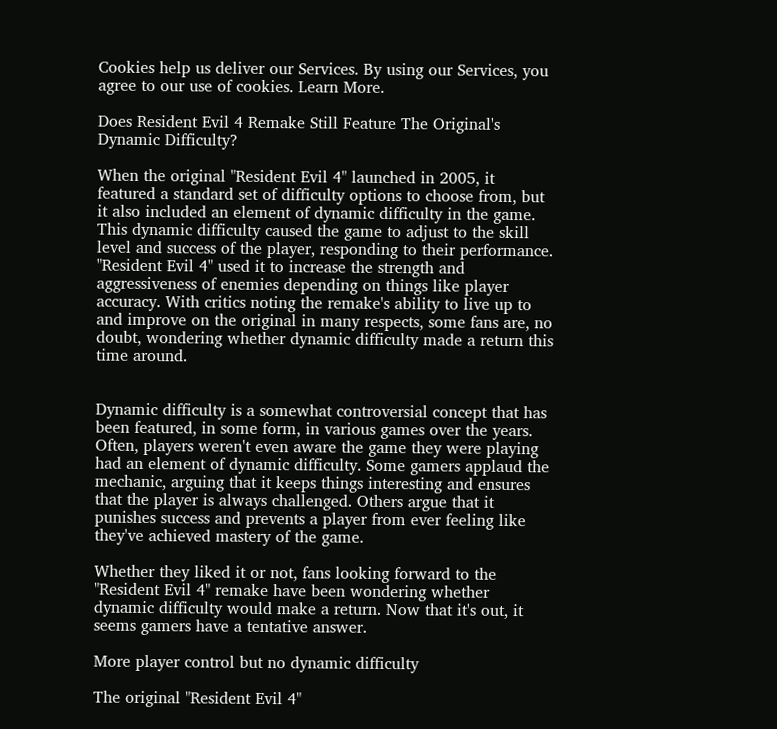Cookies help us deliver our Services. By using our Services, you agree to our use of cookies. Learn More.

Does Resident Evil 4 Remake Still Feature The Original's Dynamic Difficulty?

When the original "Resident Evil 4" launched in 2005, it featured a standard set of difficulty options to choose from, but it also included an element of dynamic difficulty in the game. This dynamic difficulty caused the game to adjust to the skill level and success of the player, responding to their performance. "Resident Evil 4" used it to increase the strength and aggressiveness of enemies depending on things like player accuracy. With critics noting the remake's ability to live up to and improve on the original in many respects, some fans are, no doubt, wondering whether dynamic difficulty made a return this time around.


Dynamic difficulty is a somewhat controversial concept that has been featured, in some form, in various games over the years. Often, players weren't even aware the game they were playing had an element of dynamic difficulty. Some gamers applaud the mechanic, arguing that it keeps things interesting and ensures that the player is always challenged. Others argue that it punishes success and prevents a player from ever feeling like they've achieved mastery of the game.

Whether they liked it or not, fans looking forward to the "Resident Evil 4" remake have been wondering whether dynamic difficulty would make a return. Now that it's out, it seems gamers have a tentative answer.

More player control but no dynamic difficulty

The original "Resident Evil 4"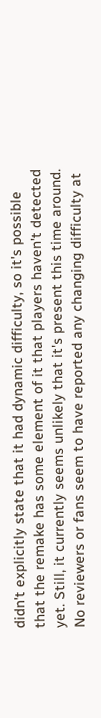didn't explicitly state that it had dynamic difficulty, so it's possible that the remake has some element of it that players haven't detected yet. Still, it currently seems unlikely that it's present this time around. No reviewers or fans seem to have reported any changing difficulty at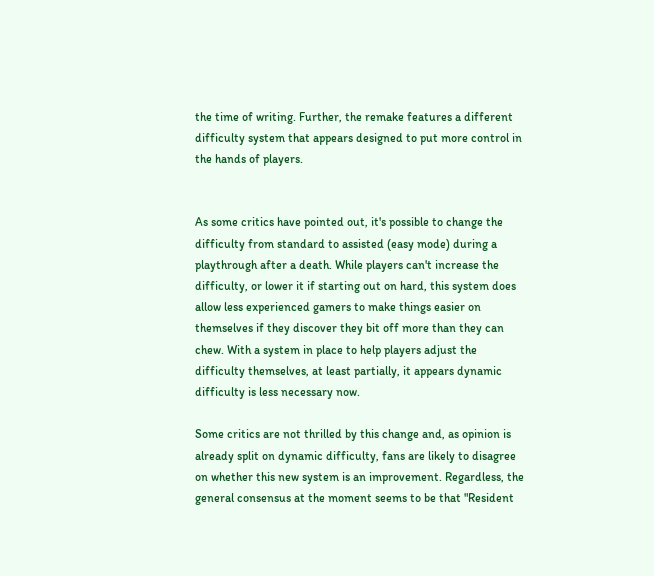the time of writing. Further, the remake features a different difficulty system that appears designed to put more control in the hands of players.


As some critics have pointed out, it's possible to change the difficulty from standard to assisted (easy mode) during a playthrough after a death. While players can't increase the difficulty, or lower it if starting out on hard, this system does allow less experienced gamers to make things easier on themselves if they discover they bit off more than they can chew. With a system in place to help players adjust the difficulty themselves, at least partially, it appears dynamic difficulty is less necessary now.

Some critics are not thrilled by this change and, as opinion is already split on dynamic difficulty, fans are likely to disagree on whether this new system is an improvement. Regardless, the general consensus at the moment seems to be that "Resident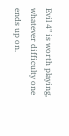Evil 4" is worth playing, whatever difficulty one ends up on.